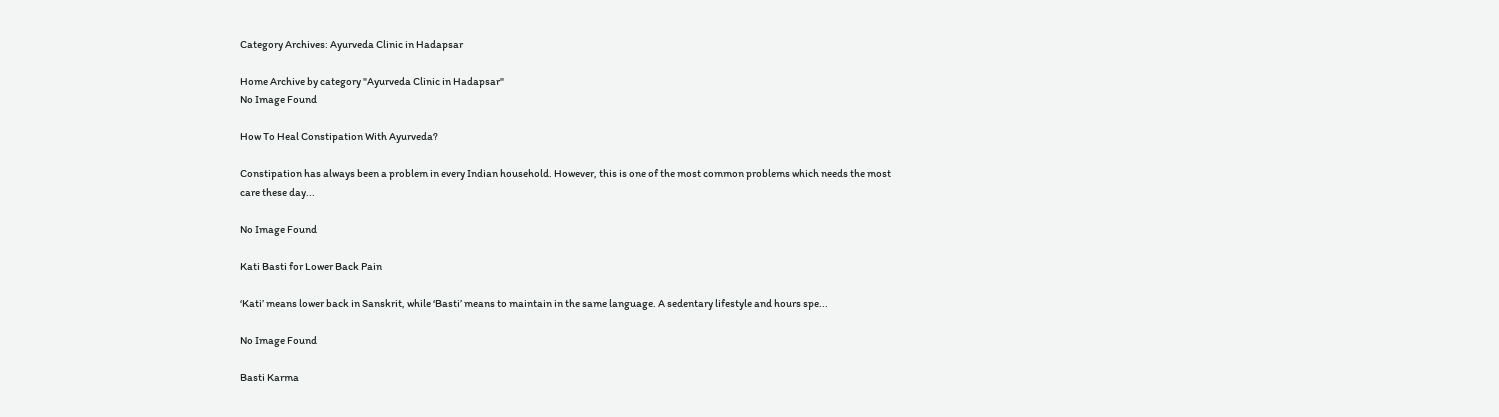Category Archives: Ayurveda Clinic in Hadapsar

Home Archive by category "Ayurveda Clinic in Hadapsar"
No Image Found

How To Heal Constipation With Ayurveda?

Constipation has always been a problem in every Indian household. However, this is one of the most common problems which needs the most care these day...

No Image Found

Kati Basti for Lower Back Pain

‘Kati’ means lower back in Sanskrit, while ‘Basti’ means to maintain in the same language. A sedentary lifestyle and hours spe...

No Image Found

Basti Karma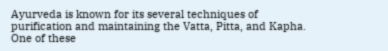Ayurveda is known for its several techniques of purification and maintaining the Vatta, Pitta, and Kapha. One of these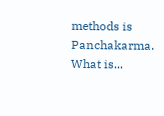methods is Panchakarma. What is...